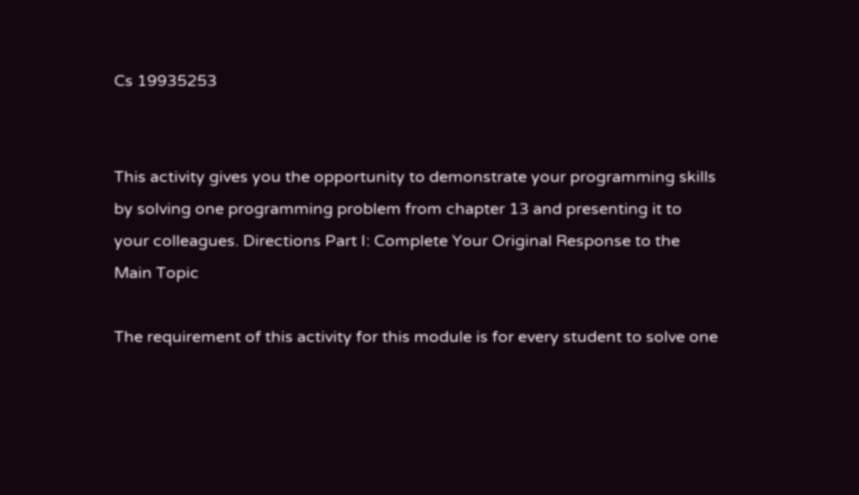Cs 19935253


This activity gives you the opportunity to demonstrate your programming skills by solving one programming problem from chapter 13 and presenting it to your colleagues. Directions Part I: Complete Your Original Response to the Main Topic

The requirement of this activity for this module is for every student to solve one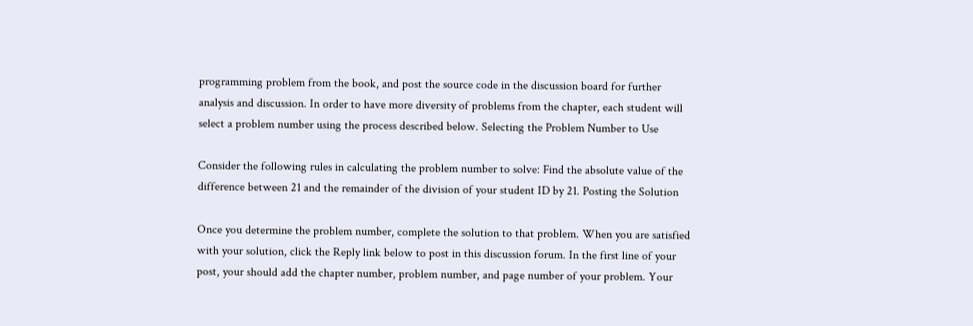programming problem from the book, and post the source code in the discussion board for further analysis and discussion. In order to have more diversity of problems from the chapter, each student will select a problem number using the process described below. Selecting the Problem Number to Use

Consider the following rules in calculating the problem number to solve: Find the absolute value of the difference between 21 and the remainder of the division of your student ID by 21. Posting the Solution

Once you determine the problem number, complete the solution to that problem. When you are satisfied with your solution, click the Reply link below to post in this discussion forum. In the first line of your post, your should add the chapter number, problem number, and page number of your problem. Your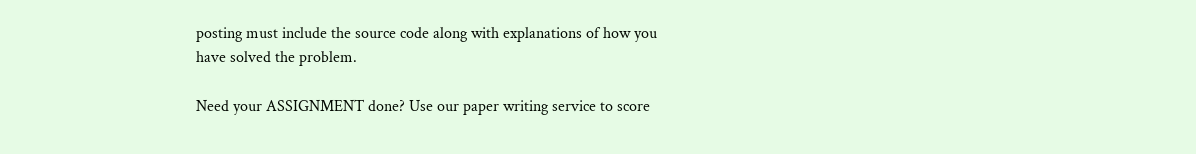posting must include the source code along with explanations of how you have solved the problem.

Need your ASSIGNMENT done? Use our paper writing service to score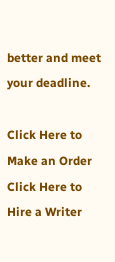better and meet your deadline.

Click Here to Make an Order Click Here to Hire a Writer